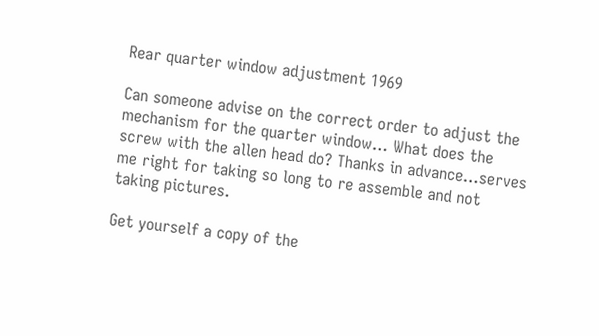Rear quarter window adjustment 1969

Can someone advise on the correct order to adjust the mechanism for the quarter window… What does the screw with the allen head do? Thanks in advance…serves me right for taking so long to re assemble and not taking pictures.

Get yourself a copy of the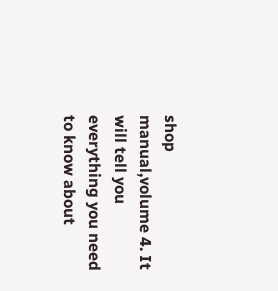shop manual,volume 4. It will tell you everything you need to know about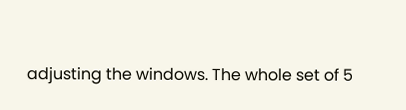adjusting the windows. The whole set of 5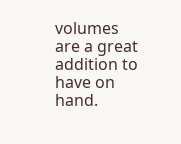volumes are a great addition to have on hand.